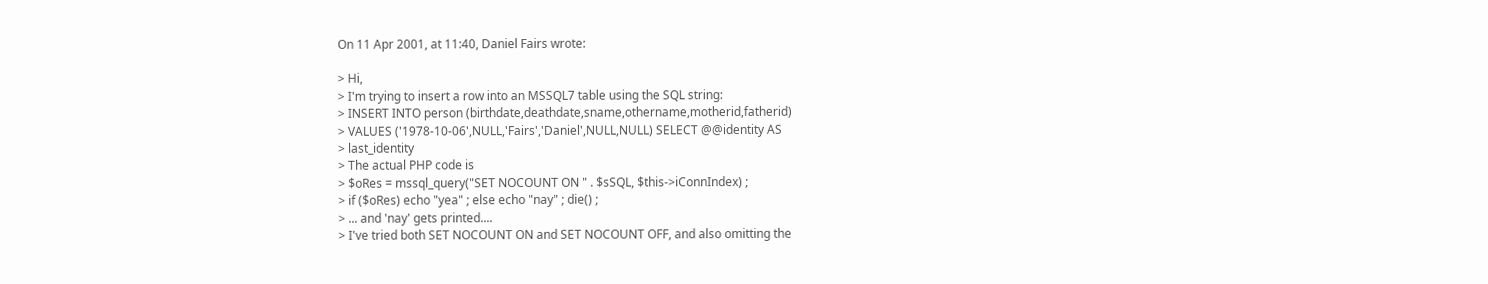On 11 Apr 2001, at 11:40, Daniel Fairs wrote:

> Hi,
> I'm trying to insert a row into an MSSQL7 table using the SQL string:
> INSERT INTO person (birthdate,deathdate,sname,othername,motherid,fatherid)
> VALUES ('1978-10-06',NULL,'Fairs','Daniel',NULL,NULL) SELECT @@identity AS
> last_identity
> The actual PHP code is
> $oRes = mssql_query("SET NOCOUNT ON " . $sSQL, $this->iConnIndex) ;
> if ($oRes) echo "yea" ; else echo "nay" ; die() ;
> ... and 'nay' gets printed....
> I've tried both SET NOCOUNT ON and SET NOCOUNT OFF, and also omitting the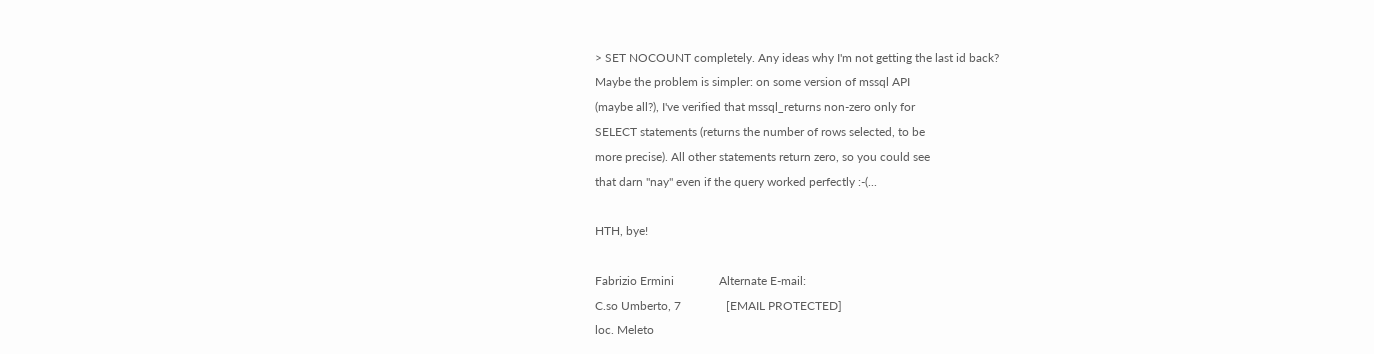> SET NOCOUNT completely. Any ideas why I'm not getting the last id back?
Maybe the problem is simpler: on some version of mssql API
(maybe all?), I've verified that mssql_returns non-zero only for
SELECT statements (returns the number of rows selected, to be
more precise). All other statements return zero, so you could see
that darn "nay" even if the query worked perfectly :-(...

HTH, bye!

Fabrizio Ermini               Alternate E-mail:
C.so Umberto, 7               [EMAIL PROTECTED]
loc. Meleto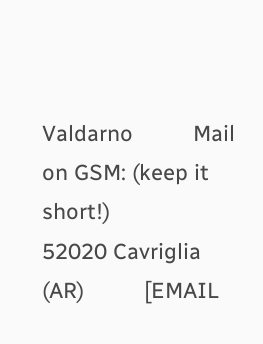Valdarno          Mail on GSM: (keep it short!)
52020 Cavriglia (AR)          [EMAIL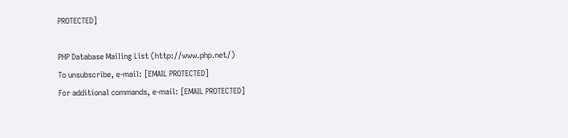PROTECTED]

PHP Database Mailing List (http://www.php.net/)
To unsubscribe, e-mail: [EMAIL PROTECTED]
For additional commands, e-mail: [EMAIL PROTECTED]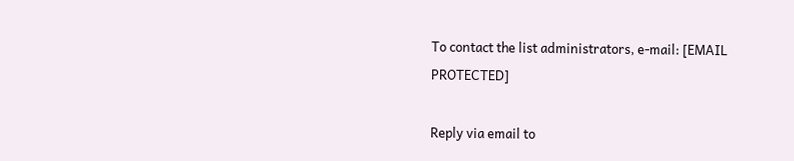To contact the list administrators, e-mail: [EMAIL PROTECTED]

Reply via email to